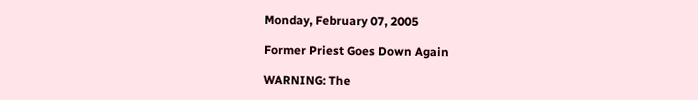Monday, February 07, 2005

Former Priest Goes Down Again

WARNING: The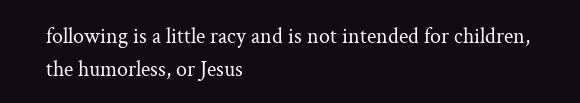following is a little racy and is not intended for children, the humorless, or Jesus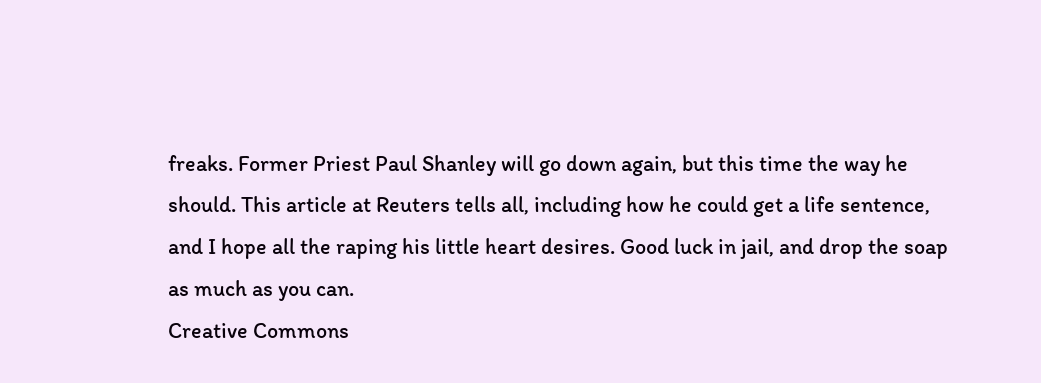freaks. Former Priest Paul Shanley will go down again, but this time the way he should. This article at Reuters tells all, including how he could get a life sentence, and I hope all the raping his little heart desires. Good luck in jail, and drop the soap as much as you can.
Creative Commons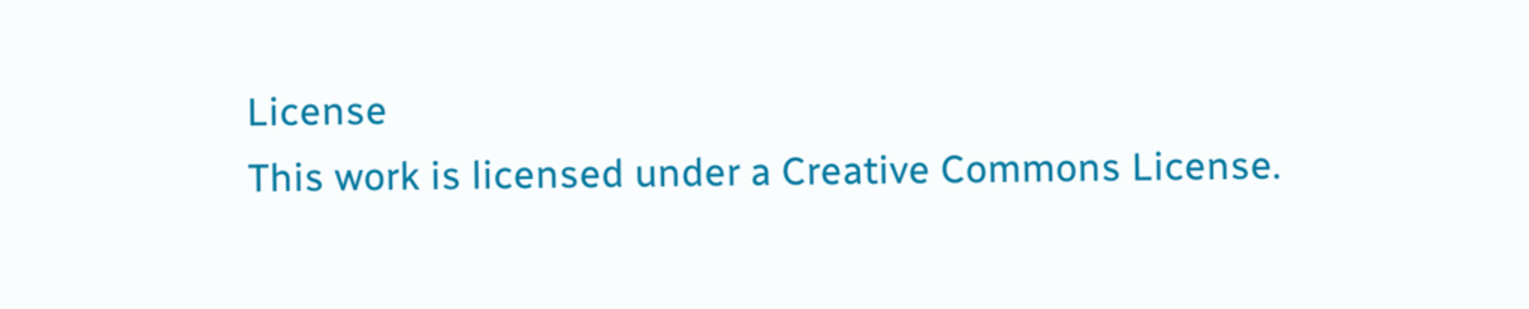License
This work is licensed under a Creative Commons License.